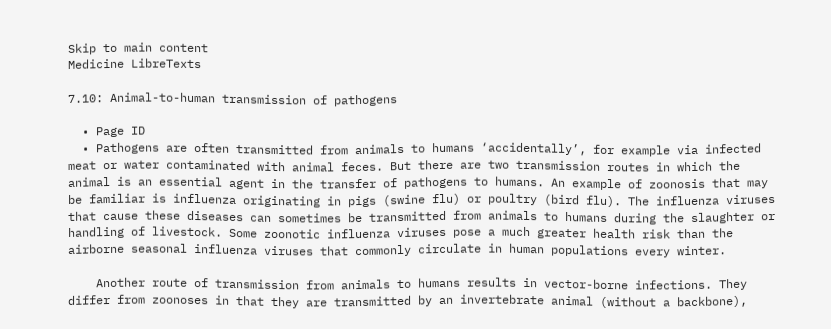Skip to main content
Medicine LibreTexts

7.10: Animal-to-human transmission of pathogens

  • Page ID
  • Pathogens are often transmitted from animals to humans ‘accidentally’, for example via infected meat or water contaminated with animal feces. But there are two transmission routes in which the animal is an essential agent in the transfer of pathogens to humans. An example of zoonosis that may be familiar is influenza originating in pigs (swine flu) or poultry (bird flu). The influenza viruses that cause these diseases can sometimes be transmitted from animals to humans during the slaughter or handling of livestock. Some zoonotic influenza viruses pose a much greater health risk than the airborne seasonal influenza viruses that commonly circulate in human populations every winter.

    Another route of transmission from animals to humans results in vector-borne infections. They differ from zoonoses in that they are transmitted by an invertebrate animal (without a backbone),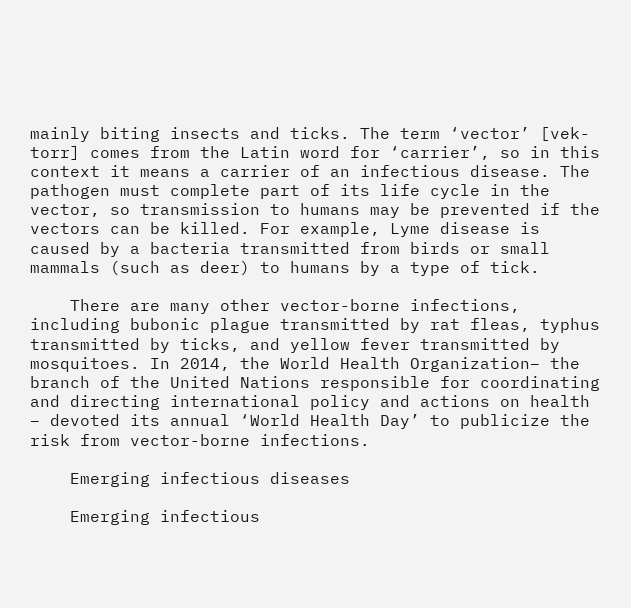mainly biting insects and ticks. The term ‘vector’ [vek-torr] comes from the Latin word for ‘carrier’, so in this context it means a carrier of an infectious disease. The pathogen must complete part of its life cycle in the vector, so transmission to humans may be prevented if the vectors can be killed. For example, Lyme disease is caused by a bacteria transmitted from birds or small mammals (such as deer) to humans by a type of tick.

    There are many other vector-borne infections, including bubonic plague transmitted by rat fleas, typhus transmitted by ticks, and yellow fever transmitted by mosquitoes. In 2014, the World Health Organization– the branch of the United Nations responsible for coordinating and directing international policy and actions on health – devoted its annual ‘World Health Day’ to publicize the risk from vector-borne infections.

    Emerging infectious diseases

    Emerging infectious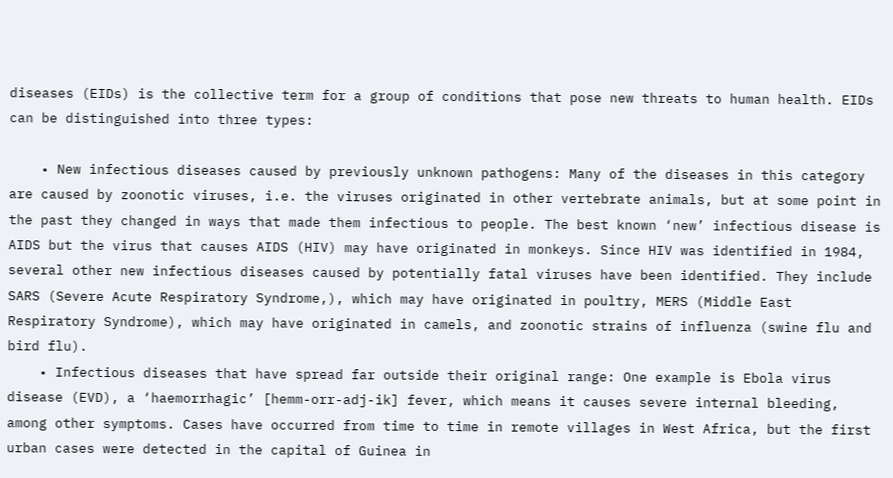diseases (EIDs) is the collective term for a group of conditions that pose new threats to human health. EIDs can be distinguished into three types:

    • New infectious diseases caused by previously unknown pathogens: Many of the diseases in this category are caused by zoonotic viruses, i.e. the viruses originated in other vertebrate animals, but at some point in the past they changed in ways that made them infectious to people. The best known ‘new’ infectious disease is AIDS but the virus that causes AIDS (HIV) may have originated in monkeys. Since HIV was identified in 1984, several other new infectious diseases caused by potentially fatal viruses have been identified. They include SARS (Severe Acute Respiratory Syndrome,), which may have originated in poultry, MERS (Middle East Respiratory Syndrome), which may have originated in camels, and zoonotic strains of influenza (swine flu and bird flu).
    • Infectious diseases that have spread far outside their original range: One example is Ebola virus disease (EVD), a ‘haemorrhagic’ [hemm-orr-adj-ik] fever, which means it causes severe internal bleeding, among other symptoms. Cases have occurred from time to time in remote villages in West Africa, but the first urban cases were detected in the capital of Guinea in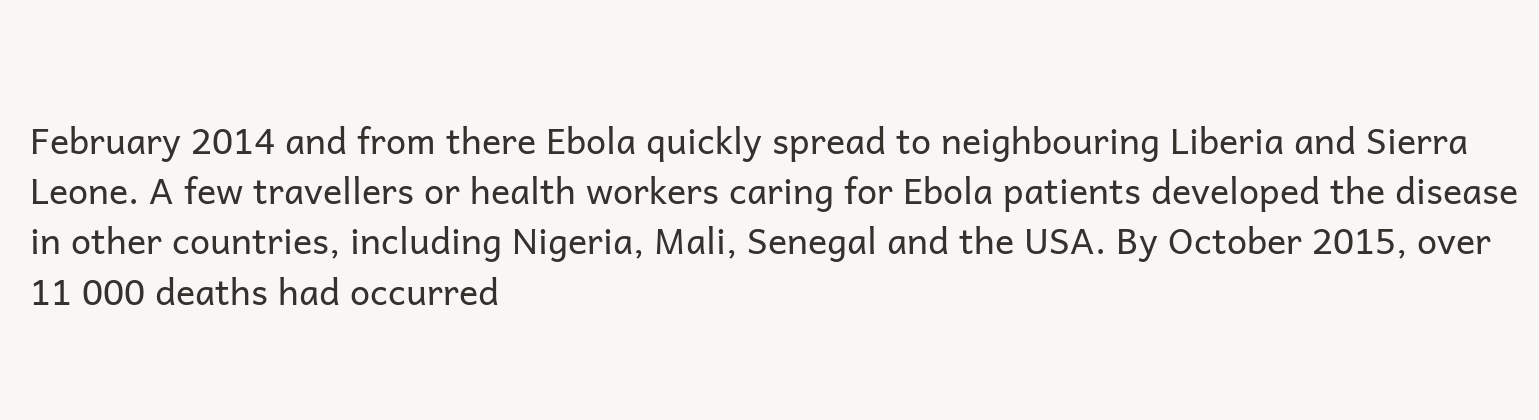February 2014 and from there Ebola quickly spread to neighbouring Liberia and Sierra Leone. A few travellers or health workers caring for Ebola patients developed the disease in other countries, including Nigeria, Mali, Senegal and the USA. By October 2015, over 11 000 deaths had occurred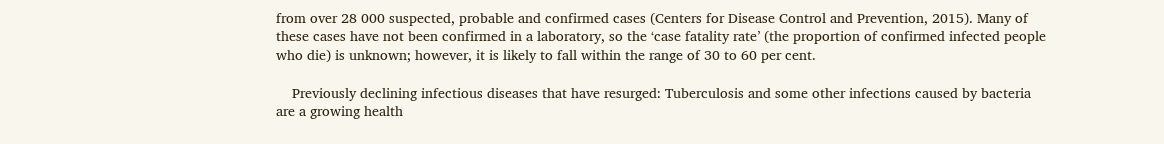from over 28 000 suspected, probable and confirmed cases (Centers for Disease Control and Prevention, 2015). Many of these cases have not been confirmed in a laboratory, so the ‘case fatality rate’ (the proportion of confirmed infected people who die) is unknown; however, it is likely to fall within the range of 30 to 60 per cent.

    Previously declining infectious diseases that have resurged: Tuberculosis and some other infections caused by bacteria are a growing health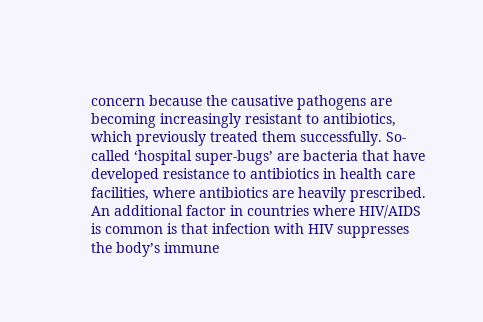concern because the causative pathogens are becoming increasingly resistant to antibiotics, which previously treated them successfully. So-called ‘hospital super-bugs’ are bacteria that have developed resistance to antibiotics in health care facilities, where antibiotics are heavily prescribed. An additional factor in countries where HIV/AIDS is common is that infection with HIV suppresses the body’s immune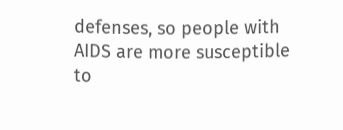defenses, so people with AIDS are more susceptible to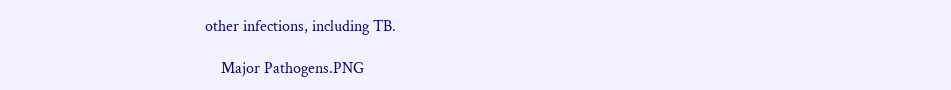other infections, including TB.

    Major Pathogens.PNG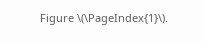Figure \(\PageIndex{1}\).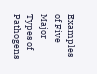Examples of Five Major Types of Pathogens